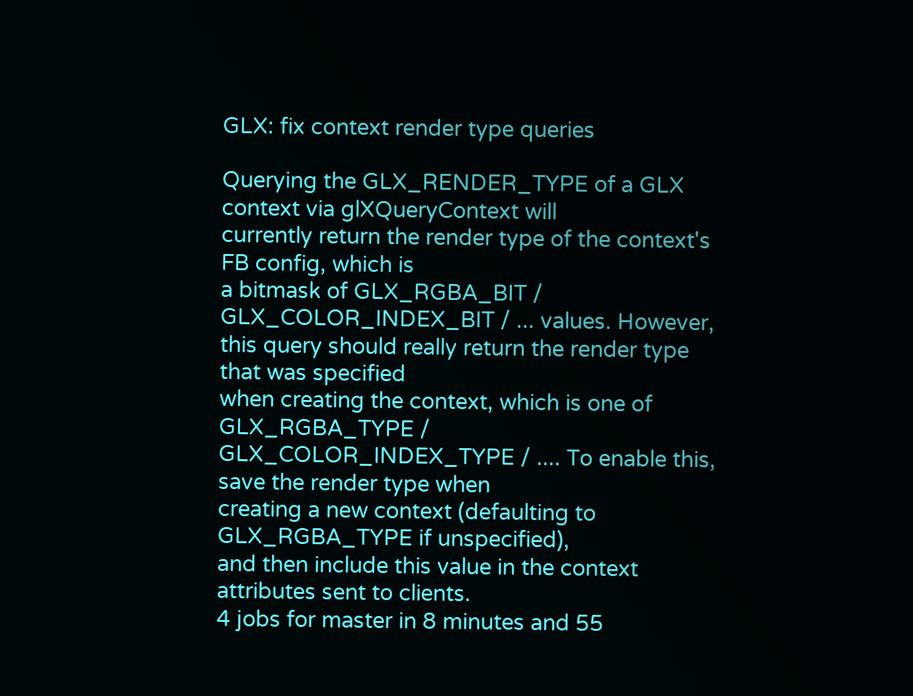GLX: fix context render type queries

Querying the GLX_RENDER_TYPE of a GLX context via glXQueryContext will
currently return the render type of the context's FB config, which is
a bitmask of GLX_RGBA_BIT / GLX_COLOR_INDEX_BIT / ... values. However,
this query should really return the render type that was specified
when creating the context, which is one of GLX_RGBA_TYPE /
GLX_COLOR_INDEX_TYPE / .... To enable this, save the render type when
creating a new context (defaulting to GLX_RGBA_TYPE if unspecified),
and then include this value in the context attributes sent to clients.
4 jobs for master in 8 minutes and 55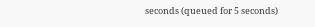seconds (queued for 5 seconds)